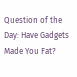Question of the Day: Have Gadgets Made You Fat?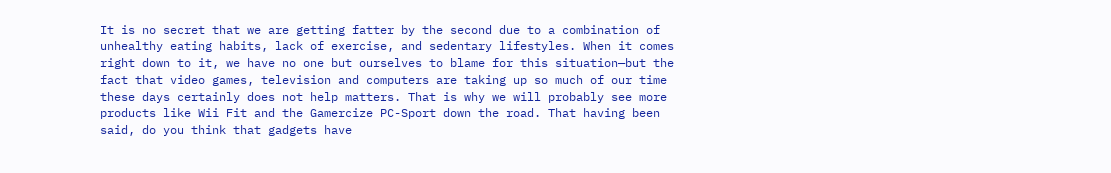It is no secret that we are getting fatter by the second due to a combination of unhealthy eating habits, lack of exercise, and sedentary lifestyles. When it comes right down to it, we have no one but ourselves to blame for this situation—but the fact that video games, television and computers are taking up so much of our time these days certainly does not help matters. That is why we will probably see more products like Wii Fit and the Gamercize PC-Sport down the road. That having been said, do you think that gadgets have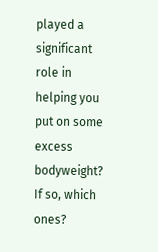played a significant role in helping you put on some excess bodyweight? If so, which ones?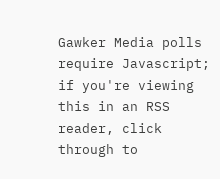Gawker Media polls require Javascript; if you're viewing this in an RSS reader, click through to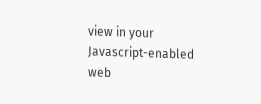view in your Javascript-enabled web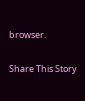browser.

Share This Story